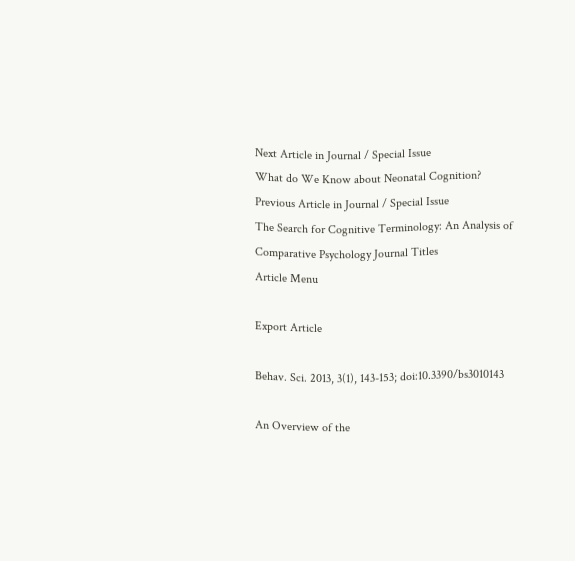Next Article in Journal / Special Issue
What do We Know about Neonatal Cognition?
Previous Article in Journal / Special Issue
The Search for Cognitive Terminology: An Analysis of Comparative Psychology Journal Titles
Article Menu

Export Article

Behav. Sci. 2013, 3(1), 143-153; doi:10.3390/bs3010143

An Overview of the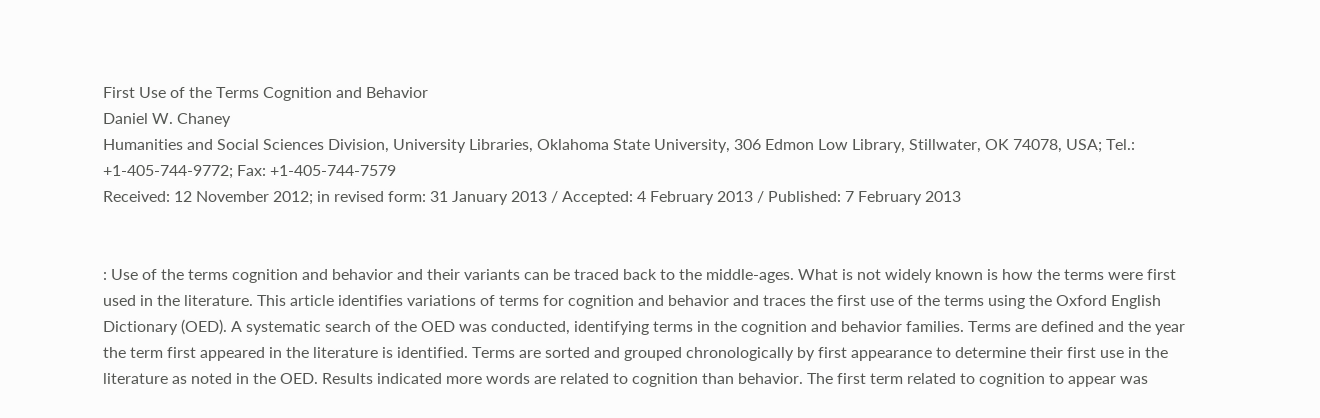First Use of the Terms Cognition and Behavior
Daniel W. Chaney
Humanities and Social Sciences Division, University Libraries, Oklahoma State University, 306 Edmon Low Library, Stillwater, OK 74078, USA; Tel.: +1-405-744-9772; Fax: +1-405-744-7579
Received: 12 November 2012; in revised form: 31 January 2013 / Accepted: 4 February 2013 / Published: 7 February 2013


: Use of the terms cognition and behavior and their variants can be traced back to the middle-ages. What is not widely known is how the terms were first used in the literature. This article identifies variations of terms for cognition and behavior and traces the first use of the terms using the Oxford English Dictionary (OED). A systematic search of the OED was conducted, identifying terms in the cognition and behavior families. Terms are defined and the year the term first appeared in the literature is identified. Terms are sorted and grouped chronologically by first appearance to determine their first use in the literature as noted in the OED. Results indicated more words are related to cognition than behavior. The first term related to cognition to appear was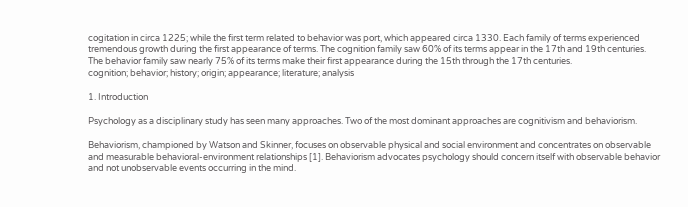cogitation in circa 1225; while the first term related to behavior was port, which appeared circa 1330. Each family of terms experienced tremendous growth during the first appearance of terms. The cognition family saw 60% of its terms appear in the 17th and 19th centuries. The behavior family saw nearly 75% of its terms make their first appearance during the 15th through the 17th centuries.
cognition; behavior; history; origin; appearance; literature; analysis

1. Introduction

Psychology as a disciplinary study has seen many approaches. Two of the most dominant approaches are cognitivism and behaviorism.

Behaviorism, championed by Watson and Skinner, focuses on observable physical and social environment and concentrates on observable and measurable behavioral-environment relationships [1]. Behaviorism advocates psychology should concern itself with observable behavior and not unobservable events occurring in the mind.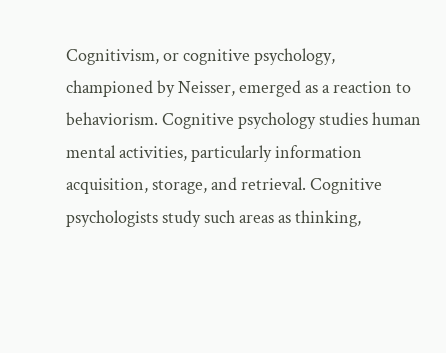Cognitivism, or cognitive psychology, championed by Neisser, emerged as a reaction to behaviorism. Cognitive psychology studies human mental activities, particularly information acquisition, storage, and retrieval. Cognitive psychologists study such areas as thinking,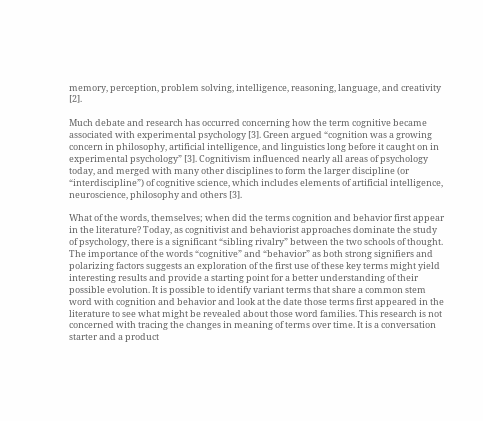memory, perception, problem solving, intelligence, reasoning, language, and creativity [2].

Much debate and research has occurred concerning how the term cognitive became associated with experimental psychology [3]. Green argued “cognition was a growing concern in philosophy, artificial intelligence, and linguistics long before it caught on in experimental psychology” [3]. Cognitivism influenced nearly all areas of psychology today, and merged with many other disciplines to form the larger discipline (or “interdiscipline”) of cognitive science, which includes elements of artificial intelligence, neuroscience, philosophy and others [3].

What of the words, themselves; when did the terms cognition and behavior first appear in the literature? Today, as cognitivist and behaviorist approaches dominate the study of psychology, there is a significant “sibling rivalry” between the two schools of thought. The importance of the words “cognitive” and “behavior” as both strong signifiers and polarizing factors suggests an exploration of the first use of these key terms might yield interesting results and provide a starting point for a better understanding of their possible evolution. It is possible to identify variant terms that share a common stem word with cognition and behavior and look at the date those terms first appeared in the literature to see what might be revealed about those word families. This research is not concerned with tracing the changes in meaning of terms over time. It is a conversation starter and a product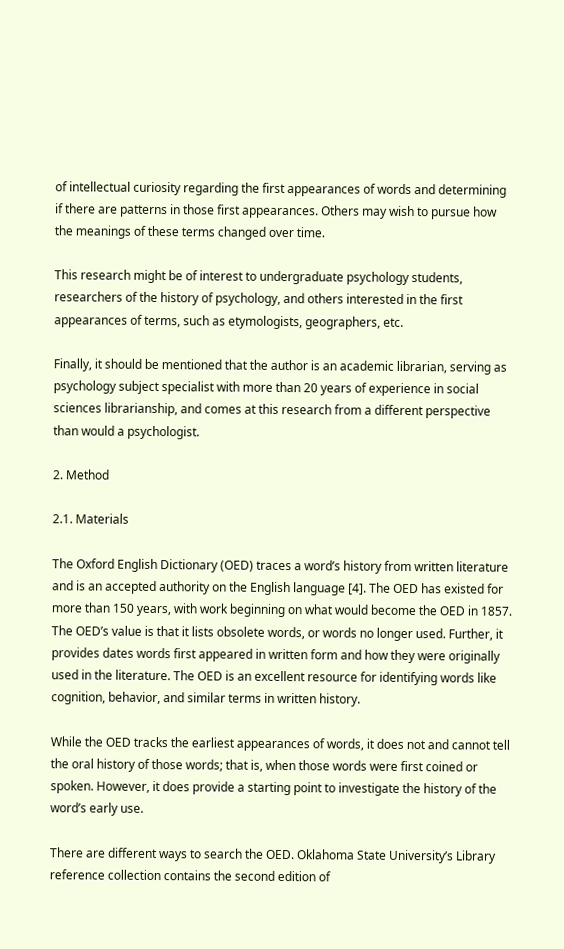of intellectual curiosity regarding the first appearances of words and determining if there are patterns in those first appearances. Others may wish to pursue how the meanings of these terms changed over time.

This research might be of interest to undergraduate psychology students, researchers of the history of psychology, and others interested in the first appearances of terms, such as etymologists, geographers, etc.

Finally, it should be mentioned that the author is an academic librarian, serving as psychology subject specialist with more than 20 years of experience in social sciences librarianship, and comes at this research from a different perspective than would a psychologist.

2. Method

2.1. Materials

The Oxford English Dictionary (OED) traces a word’s history from written literature and is an accepted authority on the English language [4]. The OED has existed for more than 150 years, with work beginning on what would become the OED in 1857. The OED’s value is that it lists obsolete words, or words no longer used. Further, it provides dates words first appeared in written form and how they were originally used in the literature. The OED is an excellent resource for identifying words like cognition, behavior, and similar terms in written history.

While the OED tracks the earliest appearances of words, it does not and cannot tell the oral history of those words; that is, when those words were first coined or spoken. However, it does provide a starting point to investigate the history of the word’s early use.

There are different ways to search the OED. Oklahoma State University’s Library reference collection contains the second edition of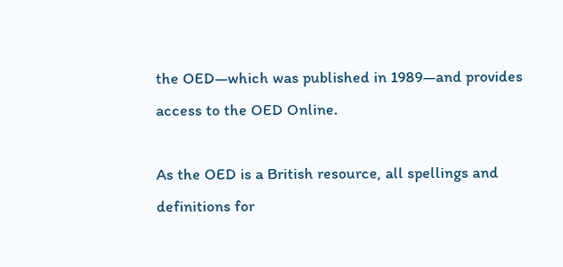the OED—which was published in 1989—and provides access to the OED Online.

As the OED is a British resource, all spellings and definitions for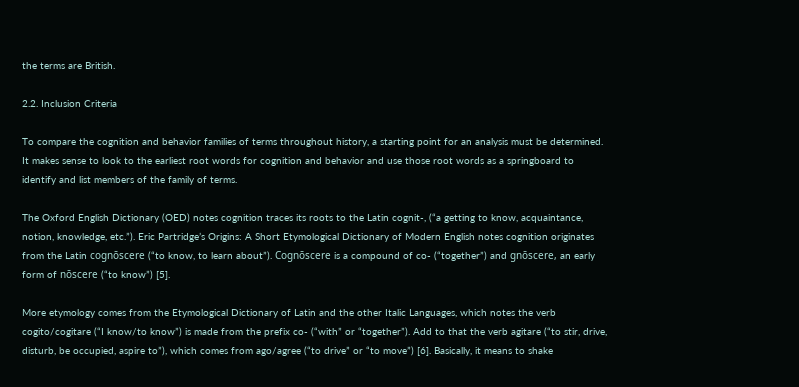the terms are British.

2.2. Inclusion Criteria

To compare the cognition and behavior families of terms throughout history, a starting point for an analysis must be determined. It makes sense to look to the earliest root words for cognition and behavior and use those root words as a springboard to identify and list members of the family of terms.

The Oxford English Dictionary (OED) notes cognition traces its roots to the Latin cognit-, (“a getting to know, acquaintance, notion, knowledge, etc.”). Eric Partridge’s Origins: A Short Etymological Dictionary of Modern English notes cognition originates from the Latin cognōscere (“to know, to learn about”). Cognōscere is a compound of co- (“together”) and gnōscere, an early form of nōscere (“to know”) [5].

More etymology comes from the Etymological Dictionary of Latin and the other Italic Languages, which notes the verb cogito/cogitare (“I know/to know”) is made from the prefix co- (“with” or “together”). Add to that the verb agitare (“to stir, drive, disturb, be occupied, aspire to”), which comes from ago/agree (“to drive” or “to move”) [6]. Basically, it means to shake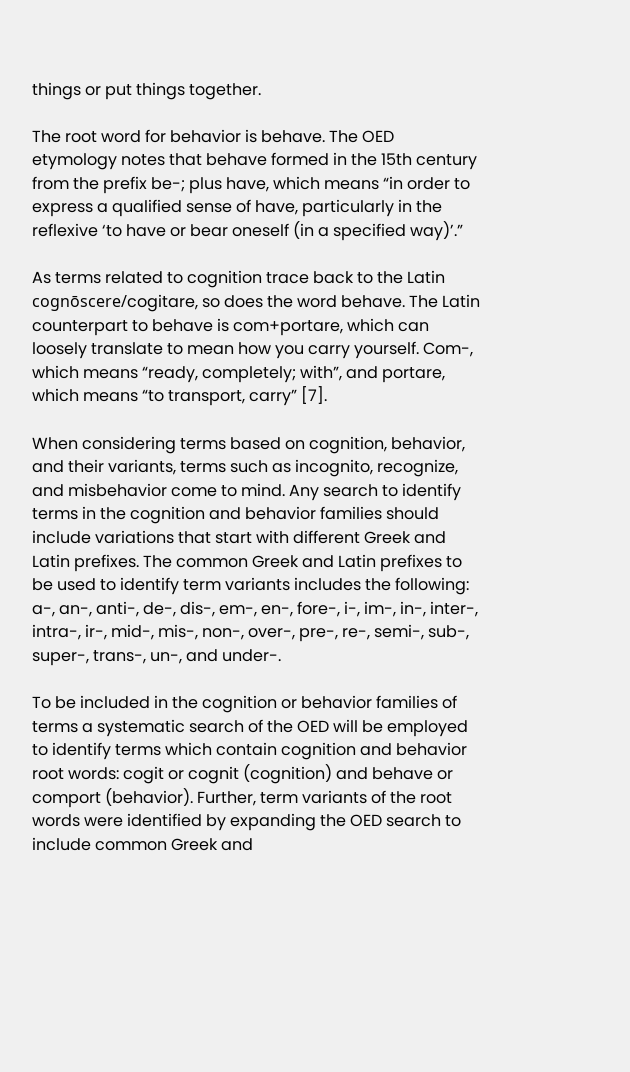things or put things together.

The root word for behavior is behave. The OED etymology notes that behave formed in the 15th century from the prefix be-; plus have, which means “in order to express a qualified sense of have, particularly in the reflexive ‘to have or bear oneself (in a specified way)’.”

As terms related to cognition trace back to the Latin cognōscere/cogitare, so does the word behave. The Latin counterpart to behave is com+portare, which can loosely translate to mean how you carry yourself. Com-, which means “ready, completely; with”, and portare, which means “to transport, carry” [7].

When considering terms based on cognition, behavior, and their variants, terms such as incognito, recognize, and misbehavior come to mind. Any search to identify terms in the cognition and behavior families should include variations that start with different Greek and Latin prefixes. The common Greek and Latin prefixes to be used to identify term variants includes the following: a-, an-, anti-, de-, dis-, em-, en-, fore-, i-, im-, in-, inter-, intra-, ir-, mid-, mis-, non-, over-, pre-, re-, semi-, sub-, super-, trans-, un-, and under-.

To be included in the cognition or behavior families of terms a systematic search of the OED will be employed to identify terms which contain cognition and behavior root words: cogit or cognit (cognition) and behave or comport (behavior). Further, term variants of the root words were identified by expanding the OED search to include common Greek and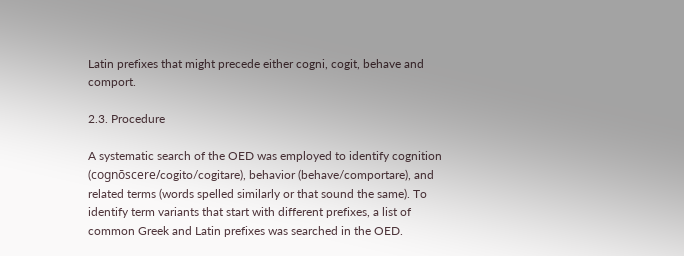Latin prefixes that might precede either cogni, cogit, behave and comport.

2.3. Procedure

A systematic search of the OED was employed to identify cognition (cognōscere/cogito/cogitare), behavior (behave/comportare), and related terms (words spelled similarly or that sound the same). To identify term variants that start with different prefixes, a list of common Greek and Latin prefixes was searched in the OED.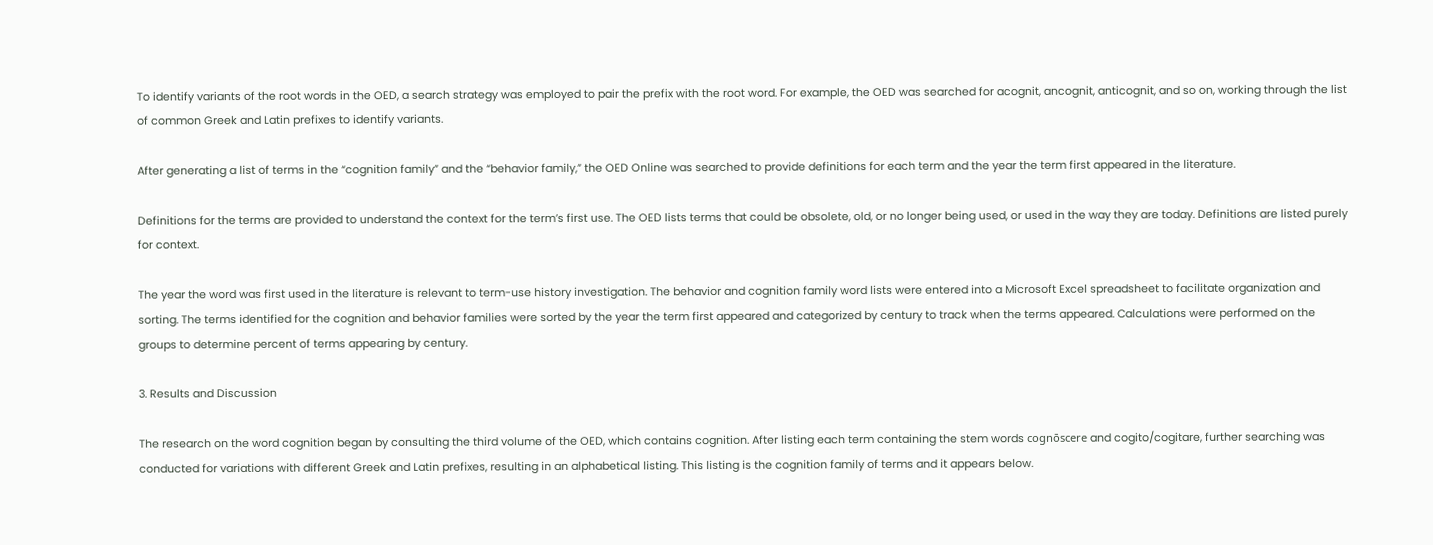To identify variants of the root words in the OED, a search strategy was employed to pair the prefix with the root word. For example, the OED was searched for acognit, ancognit, anticognit, and so on, working through the list of common Greek and Latin prefixes to identify variants.

After generating a list of terms in the “cognition family” and the “behavior family,” the OED Online was searched to provide definitions for each term and the year the term first appeared in the literature.

Definitions for the terms are provided to understand the context for the term’s first use. The OED lists terms that could be obsolete, old, or no longer being used, or used in the way they are today. Definitions are listed purely for context.

The year the word was first used in the literature is relevant to term-use history investigation. The behavior and cognition family word lists were entered into a Microsoft Excel spreadsheet to facilitate organization and sorting. The terms identified for the cognition and behavior families were sorted by the year the term first appeared and categorized by century to track when the terms appeared. Calculations were performed on the groups to determine percent of terms appearing by century.

3. Results and Discussion

The research on the word cognition began by consulting the third volume of the OED, which contains cognition. After listing each term containing the stem words cognōscere and cogito/cogitare, further searching was conducted for variations with different Greek and Latin prefixes, resulting in an alphabetical listing. This listing is the cognition family of terms and it appears below.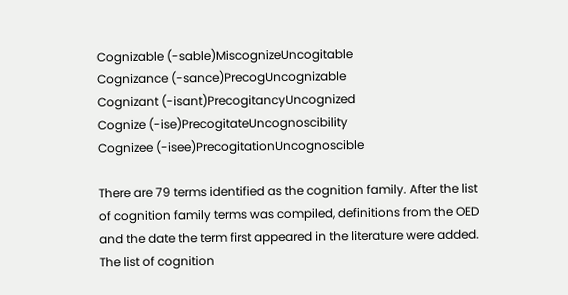Cognizable (-sable)MiscognizeUncogitable
Cognizance (-sance)PrecogUncognizable
Cognizant (-isant)PrecogitancyUncognized
Cognize (-ise)PrecogitateUncognoscibility
Cognizee (-isee)PrecogitationUncognoscible

There are 79 terms identified as the cognition family. After the list of cognition family terms was compiled, definitions from the OED and the date the term first appeared in the literature were added. The list of cognition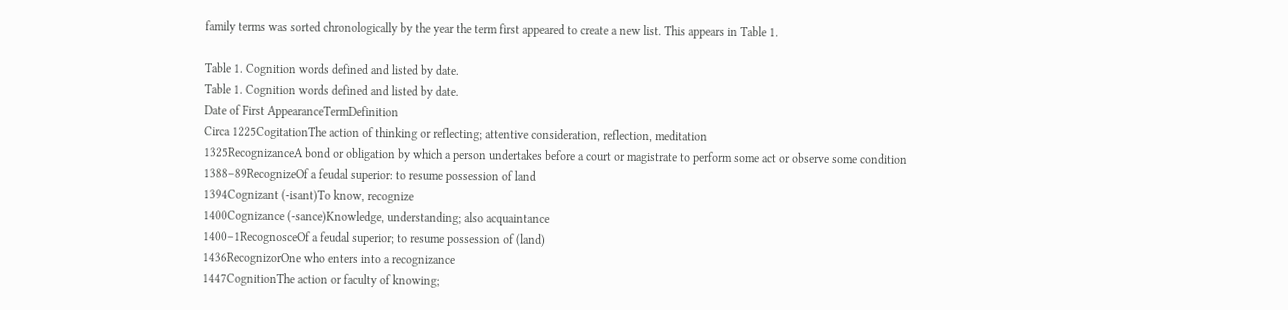family terms was sorted chronologically by the year the term first appeared to create a new list. This appears in Table 1.

Table 1. Cognition words defined and listed by date.
Table 1. Cognition words defined and listed by date.
Date of First AppearanceTermDefinition
Circa 1225CogitationThe action of thinking or reflecting; attentive consideration, reflection, meditation
1325RecognizanceA bond or obligation by which a person undertakes before a court or magistrate to perform some act or observe some condition
1388–89RecognizeOf a feudal superior: to resume possession of land
1394Cognizant (-isant)To know, recognize
1400Cognizance (-sance)Knowledge, understanding; also acquaintance
1400–1RecognosceOf a feudal superior; to resume possession of (land)
1436RecognizorOne who enters into a recognizance
1447CognitionThe action or faculty of knowing;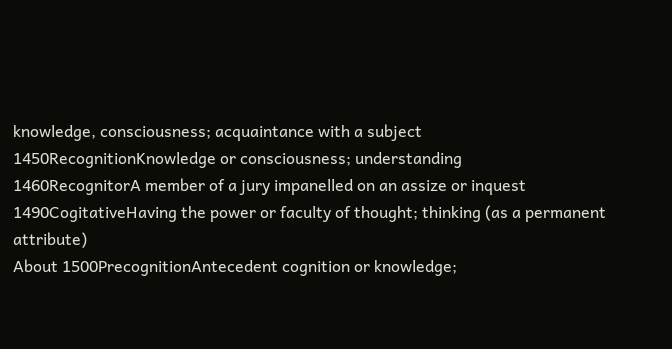knowledge, consciousness; acquaintance with a subject
1450RecognitionKnowledge or consciousness; understanding
1460RecognitorA member of a jury impanelled on an assize or inquest
1490CogitativeHaving the power or faculty of thought; thinking (as a permanent attribute)
About 1500PrecognitionAntecedent cognition or knowledge;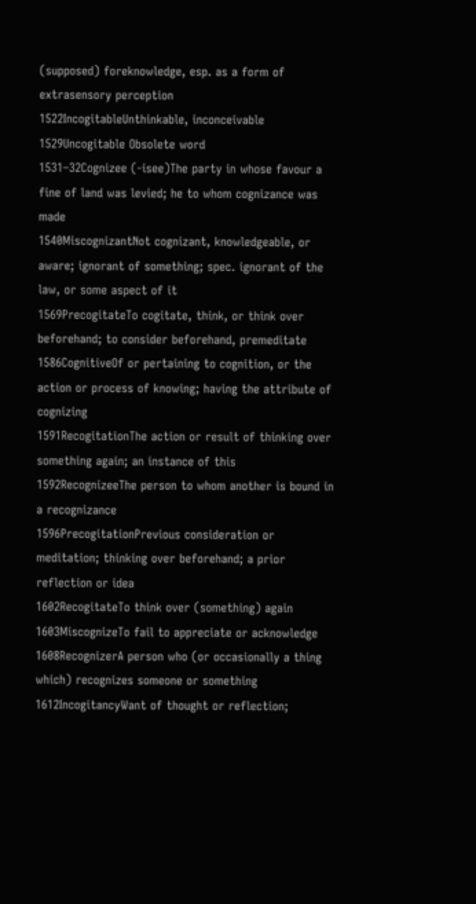(supposed) foreknowledge, esp. as a form of extrasensory perception
1522IncogitableUnthinkable, inconceivable
1529Uncogitable Obsolete word
1531–32Cognizee (-isee)The party in whose favour a fine of land was levied; he to whom cognizance was made
1540MiscognizantNot cognizant, knowledgeable, or aware; ignorant of something; spec. ignorant of the law, or some aspect of it
1569PrecogitateTo cogitate, think, or think over beforehand; to consider beforehand, premeditate
1586CognitiveOf or pertaining to cognition, or the action or process of knowing; having the attribute of cognizing
1591RecogitationThe action or result of thinking over something again; an instance of this
1592RecognizeeThe person to whom another is bound in a recognizance
1596PrecogitationPrevious consideration or meditation; thinking over beforehand; a prior reflection or idea
1602RecogitateTo think over (something) again
1603MiscognizeTo fail to appreciate or acknowledge
1608RecognizerA person who (or occasionally a thing which) recognizes someone or something
1612IncogitancyWant of thought or reflection;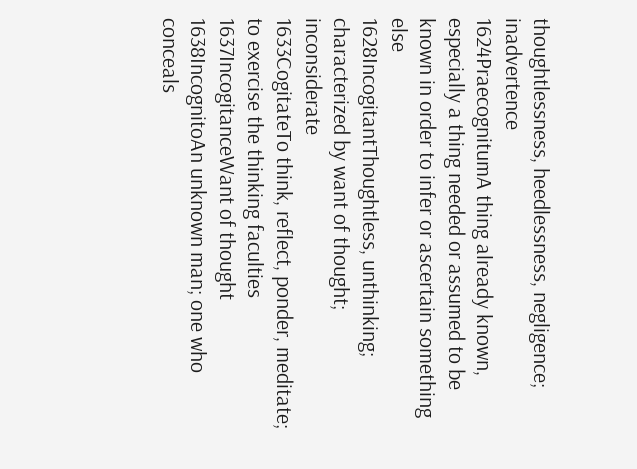thoughtlessness, heedlessness, negligence; inadvertence
1624PraecognitumA thing already known, especially a thing needed or assumed to be known in order to infer or ascertain something else
1628IncogitantThoughtless, unthinking; characterized by want of thought; inconsiderate
1633CogitateTo think, reflect, ponder, meditate; to exercise the thinking faculties
1637IncogitanceWant of thought
1638IncognitoAn unknown man; one who conceals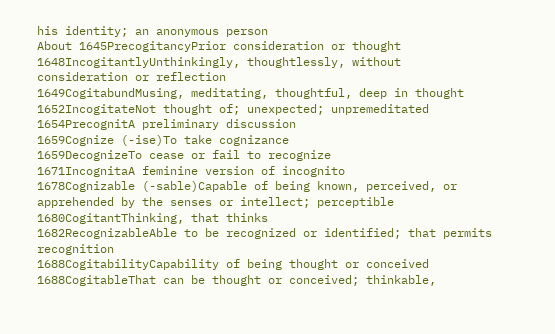his identity; an anonymous person
About 1645PrecogitancyPrior consideration or thought
1648IncogitantlyUnthinkingly, thoughtlessly, without consideration or reflection
1649CogitabundMusing, meditating, thoughtful, deep in thought
1652IncogitateNot thought of; unexpected; unpremeditated
1654PrecognitA preliminary discussion
1659Cognize (-ise)To take cognizance
1659DecognizeTo cease or fail to recognize
1671IncognitaA feminine version of incognito
1678Cognizable (-sable)Capable of being known, perceived, or apprehended by the senses or intellect; perceptible
1680CogitantThinking, that thinks
1682RecognizableAble to be recognized or identified; that permits recognition
1688CogitabilityCapability of being thought or conceived
1688CogitableThat can be thought or conceived; thinkable,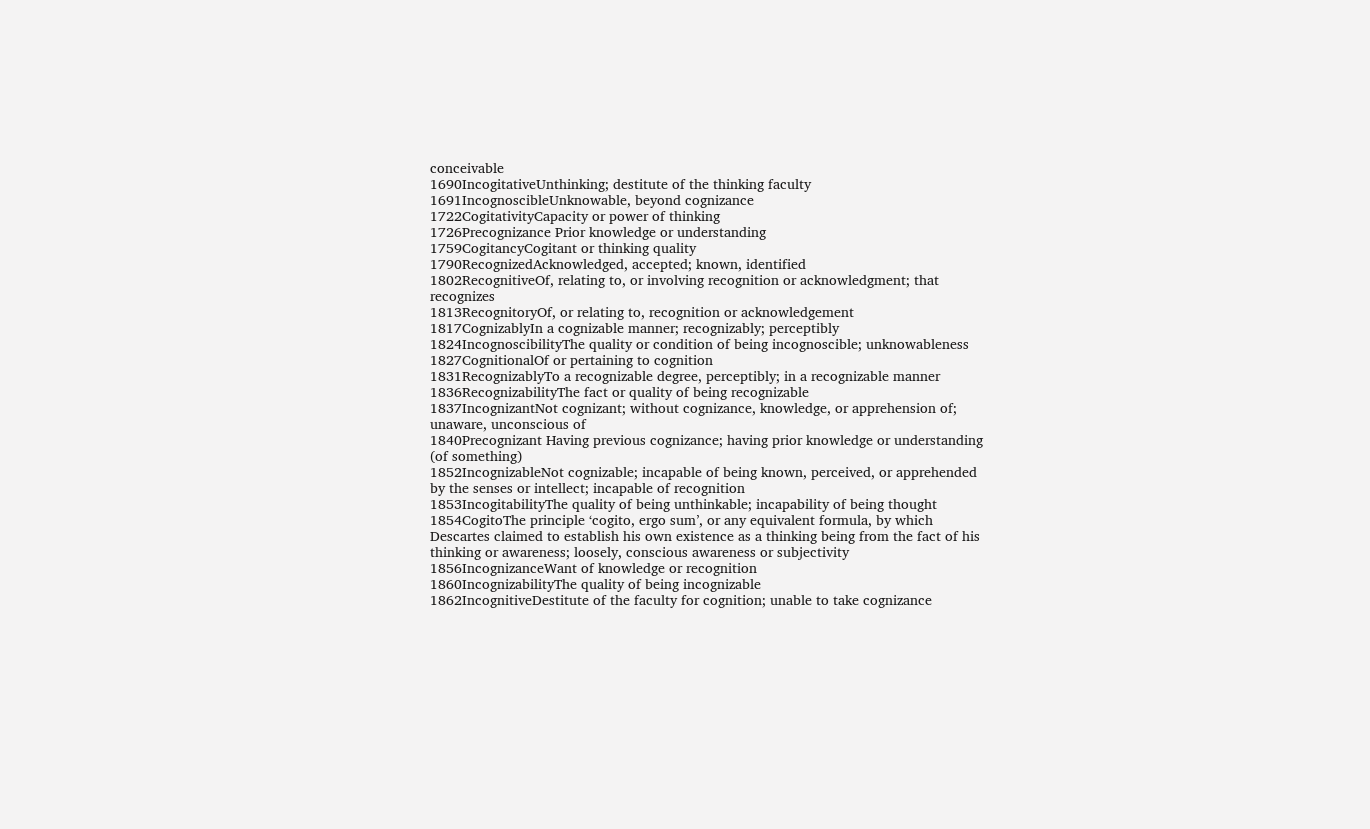conceivable
1690IncogitativeUnthinking; destitute of the thinking faculty
1691IncognoscibleUnknowable, beyond cognizance
1722CogitativityCapacity or power of thinking
1726Precognizance Prior knowledge or understanding
1759CogitancyCogitant or thinking quality
1790RecognizedAcknowledged, accepted; known, identified
1802RecognitiveOf, relating to, or involving recognition or acknowledgment; that recognizes
1813RecognitoryOf, or relating to, recognition or acknowledgement
1817CognizablyIn a cognizable manner; recognizably; perceptibly
1824IncognoscibilityThe quality or condition of being incognoscible; unknowableness
1827CognitionalOf or pertaining to cognition
1831RecognizablyTo a recognizable degree, perceptibly; in a recognizable manner
1836RecognizabilityThe fact or quality of being recognizable
1837IncognizantNot cognizant; without cognizance, knowledge, or apprehension of; unaware, unconscious of
1840Precognizant Having previous cognizance; having prior knowledge or understanding (of something)
1852IncognizableNot cognizable; incapable of being known, perceived, or apprehended by the senses or intellect; incapable of recognition
1853IncogitabilityThe quality of being unthinkable; incapability of being thought
1854CogitoThe principle ‘cogito, ergo sum’, or any equivalent formula, by which Descartes claimed to establish his own existence as a thinking being from the fact of his thinking or awareness; loosely, conscious awareness or subjectivity
1856IncognizanceWant of knowledge or recognition
1860IncognizabilityThe quality of being incognizable
1862IncognitiveDestitute of the faculty for cognition; unable to take cognizance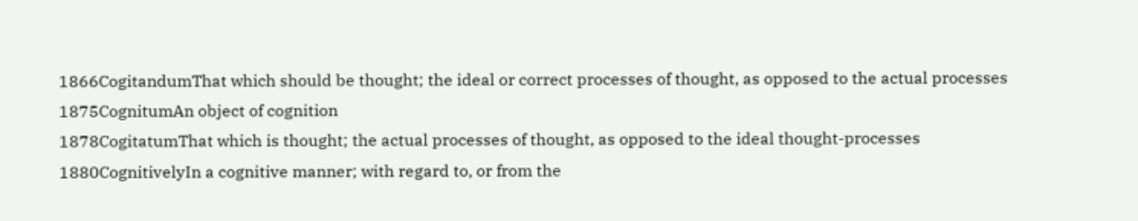1866CogitandumThat which should be thought; the ideal or correct processes of thought, as opposed to the actual processes
1875CognitumAn object of cognition
1878CogitatumThat which is thought; the actual processes of thought, as opposed to the ideal thought-processes
1880CognitivelyIn a cognitive manner; with regard to, or from the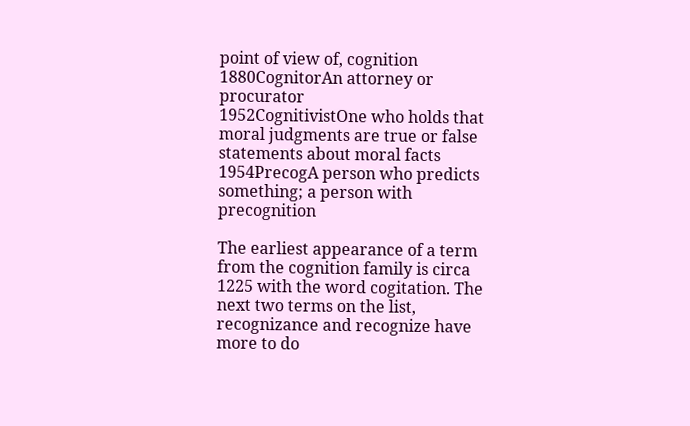point of view of, cognition
1880CognitorAn attorney or procurator
1952CognitivistOne who holds that moral judgments are true or false statements about moral facts
1954PrecogA person who predicts something; a person with precognition

The earliest appearance of a term from the cognition family is circa 1225 with the word cogitation. The next two terms on the list, recognizance and recognize have more to do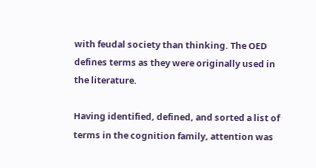with feudal society than thinking. The OED defines terms as they were originally used in the literature.

Having identified, defined, and sorted a list of terms in the cognition family, attention was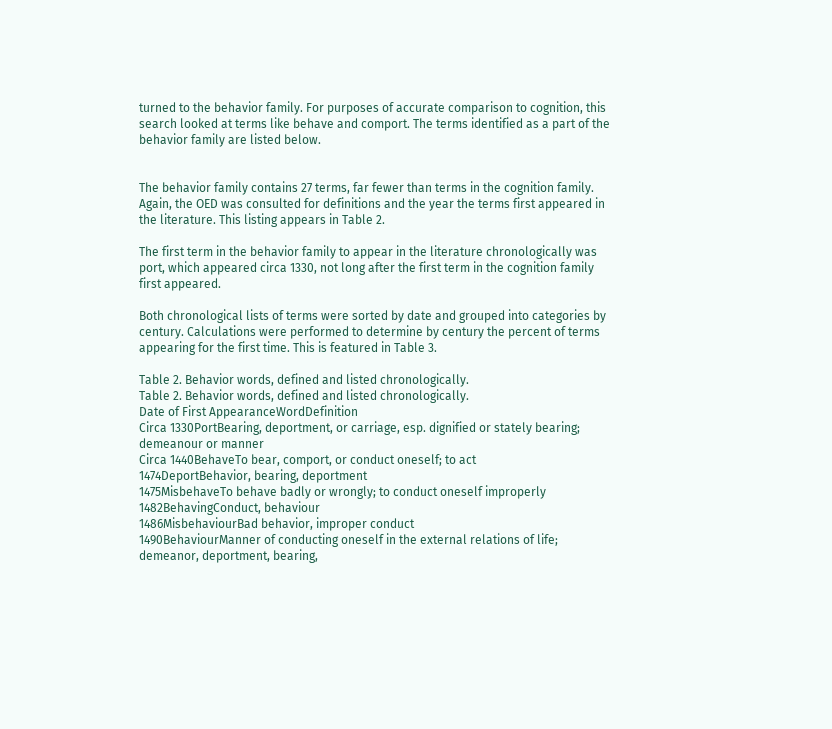turned to the behavior family. For purposes of accurate comparison to cognition, this search looked at terms like behave and comport. The terms identified as a part of the behavior family are listed below.


The behavior family contains 27 terms, far fewer than terms in the cognition family. Again, the OED was consulted for definitions and the year the terms first appeared in the literature. This listing appears in Table 2.

The first term in the behavior family to appear in the literature chronologically was port, which appeared circa 1330, not long after the first term in the cognition family first appeared.

Both chronological lists of terms were sorted by date and grouped into categories by century. Calculations were performed to determine by century the percent of terms appearing for the first time. This is featured in Table 3.

Table 2. Behavior words, defined and listed chronologically.
Table 2. Behavior words, defined and listed chronologically.
Date of First AppearanceWordDefinition
Circa 1330PortBearing, deportment, or carriage, esp. dignified or stately bearing; demeanour or manner
Circa 1440BehaveTo bear, comport, or conduct oneself; to act
1474DeportBehavior, bearing, deportment
1475MisbehaveTo behave badly or wrongly; to conduct oneself improperly
1482BehavingConduct, behaviour
1486MisbehaviourBad behavior, improper conduct
1490BehaviourManner of conducting oneself in the external relations of life; demeanor, deportment, bearing,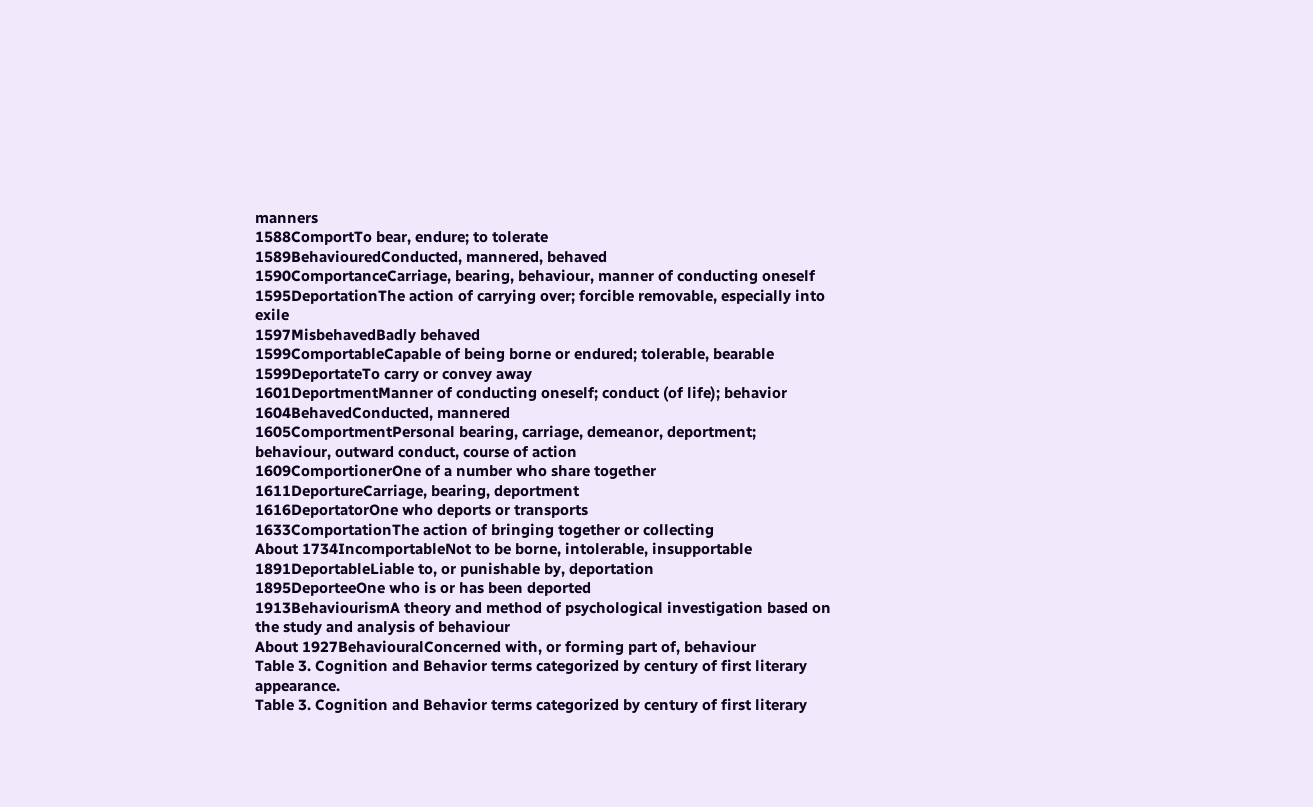manners
1588ComportTo bear, endure; to tolerate
1589BehaviouredConducted, mannered, behaved
1590ComportanceCarriage, bearing, behaviour, manner of conducting oneself
1595DeportationThe action of carrying over; forcible removable, especially into exile
1597MisbehavedBadly behaved
1599ComportableCapable of being borne or endured; tolerable, bearable
1599DeportateTo carry or convey away
1601DeportmentManner of conducting oneself; conduct (of life); behavior
1604BehavedConducted, mannered
1605ComportmentPersonal bearing, carriage, demeanor, deportment; behaviour, outward conduct, course of action
1609ComportionerOne of a number who share together
1611DeportureCarriage, bearing, deportment
1616DeportatorOne who deports or transports
1633ComportationThe action of bringing together or collecting
About 1734IncomportableNot to be borne, intolerable, insupportable
1891DeportableLiable to, or punishable by, deportation
1895DeporteeOne who is or has been deported
1913BehaviourismA theory and method of psychological investigation based on the study and analysis of behaviour
About 1927BehaviouralConcerned with, or forming part of, behaviour
Table 3. Cognition and Behavior terms categorized by century of first literary appearance.
Table 3. Cognition and Behavior terms categorized by century of first literary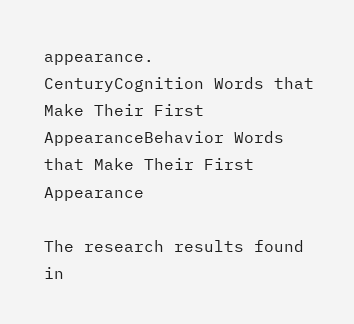appearance.
CenturyCognition Words that Make Their First AppearanceBehavior Words that Make Their First Appearance

The research results found in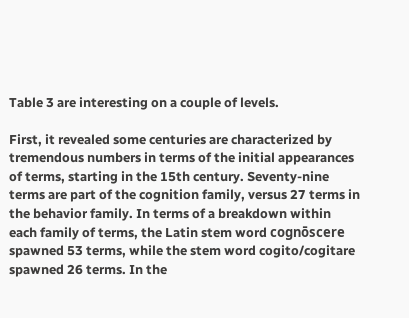Table 3 are interesting on a couple of levels.

First, it revealed some centuries are characterized by tremendous numbers in terms of the initial appearances of terms, starting in the 15th century. Seventy-nine terms are part of the cognition family, versus 27 terms in the behavior family. In terms of a breakdown within each family of terms, the Latin stem word cognōscere spawned 53 terms, while the stem word cogito/cogitare spawned 26 terms. In the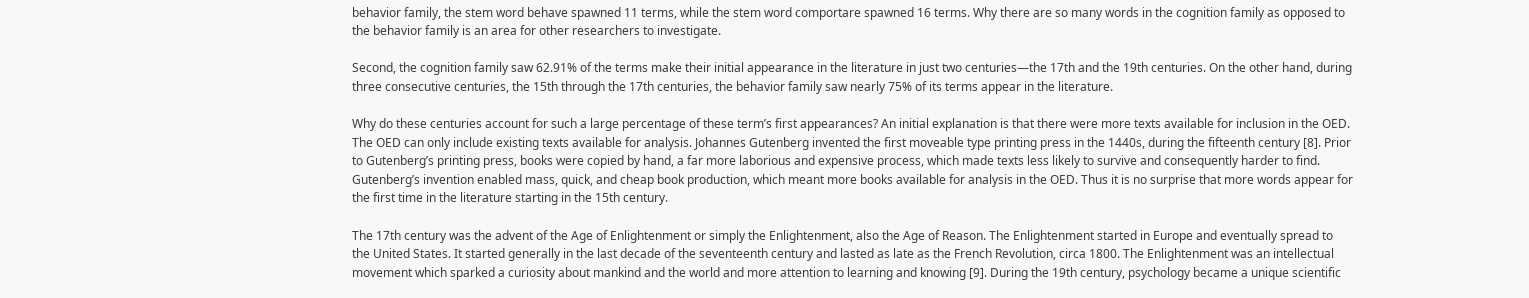behavior family, the stem word behave spawned 11 terms, while the stem word comportare spawned 16 terms. Why there are so many words in the cognition family as opposed to the behavior family is an area for other researchers to investigate.

Second, the cognition family saw 62.91% of the terms make their initial appearance in the literature in just two centuries—the 17th and the 19th centuries. On the other hand, during three consecutive centuries, the 15th through the 17th centuries, the behavior family saw nearly 75% of its terms appear in the literature.

Why do these centuries account for such a large percentage of these term’s first appearances? An initial explanation is that there were more texts available for inclusion in the OED. The OED can only include existing texts available for analysis. Johannes Gutenberg invented the first moveable type printing press in the 1440s, during the fifteenth century [8]. Prior to Gutenberg’s printing press, books were copied by hand, a far more laborious and expensive process, which made texts less likely to survive and consequently harder to find. Gutenberg’s invention enabled mass, quick, and cheap book production, which meant more books available for analysis in the OED. Thus it is no surprise that more words appear for the first time in the literature starting in the 15th century.

The 17th century was the advent of the Age of Enlightenment or simply the Enlightenment, also the Age of Reason. The Enlightenment started in Europe and eventually spread to the United States. It started generally in the last decade of the seventeenth century and lasted as late as the French Revolution, circa 1800. The Enlightenment was an intellectual movement which sparked a curiosity about mankind and the world and more attention to learning and knowing [9]. During the 19th century, psychology became a unique scientific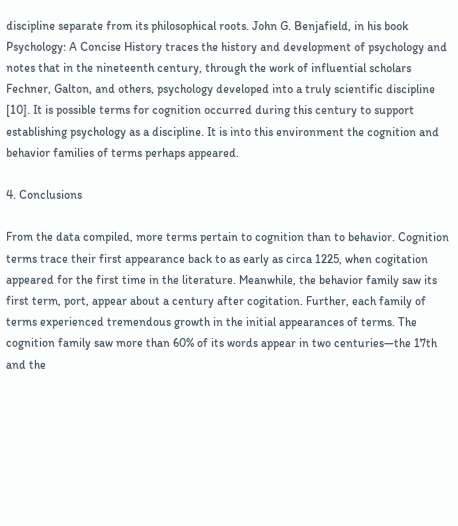discipline separate from its philosophical roots. John G. Benjafield, in his book Psychology: A Concise History traces the history and development of psychology and notes that in the nineteenth century, through the work of influential scholars Fechner, Galton, and others, psychology developed into a truly scientific discipline [10]. It is possible terms for cognition occurred during this century to support establishing psychology as a discipline. It is into this environment the cognition and behavior families of terms perhaps appeared.

4. Conclusions

From the data compiled, more terms pertain to cognition than to behavior. Cognition terms trace their first appearance back to as early as circa 1225, when cogitation appeared for the first time in the literature. Meanwhile, the behavior family saw its first term, port, appear about a century after cogitation. Further, each family of terms experienced tremendous growth in the initial appearances of terms. The cognition family saw more than 60% of its words appear in two centuries—the 17th and the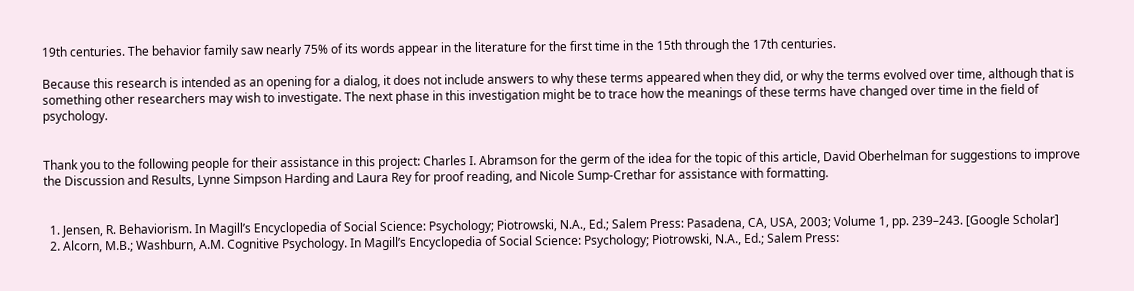19th centuries. The behavior family saw nearly 75% of its words appear in the literature for the first time in the 15th through the 17th centuries.

Because this research is intended as an opening for a dialog, it does not include answers to why these terms appeared when they did, or why the terms evolved over time, although that is something other researchers may wish to investigate. The next phase in this investigation might be to trace how the meanings of these terms have changed over time in the field of psychology.


Thank you to the following people for their assistance in this project: Charles I. Abramson for the germ of the idea for the topic of this article, David Oberhelman for suggestions to improve the Discussion and Results, Lynne Simpson Harding and Laura Rey for proof reading, and Nicole Sump-Crethar for assistance with formatting.


  1. Jensen, R. Behaviorism. In Magill’s Encyclopedia of Social Science: Psychology; Piotrowski, N.A., Ed.; Salem Press: Pasadena, CA, USA, 2003; Volume 1, pp. 239–243. [Google Scholar]
  2. Alcorn, M.B.; Washburn, A.M. Cognitive Psychology. In Magill’s Encyclopedia of Social Science: Psychology; Piotrowski, N.A., Ed.; Salem Press: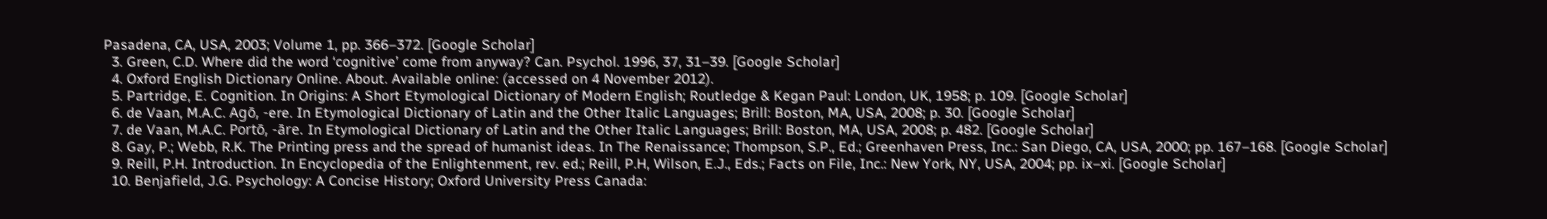Pasadena, CA, USA, 2003; Volume 1, pp. 366–372. [Google Scholar]
  3. Green, C.D. Where did the word ‘cognitive’ come from anyway? Can. Psychol. 1996, 37, 31–39. [Google Scholar]
  4. Oxford English Dictionary Online. About. Available online: (accessed on 4 November 2012).
  5. Partridge, E. Cognition. In Origins: A Short Etymological Dictionary of Modern English; Routledge & Kegan Paul: London, UK, 1958; p. 109. [Google Scholar]
  6. de Vaan, M.A.C. Agō, -ere. In Etymological Dictionary of Latin and the Other Italic Languages; Brill: Boston, MA, USA, 2008; p. 30. [Google Scholar]
  7. de Vaan, M.A.C. Portō, -āre. In Etymological Dictionary of Latin and the Other Italic Languages; Brill: Boston, MA, USA, 2008; p. 482. [Google Scholar]
  8. Gay, P.; Webb, R.K. The Printing press and the spread of humanist ideas. In The Renaissance; Thompson, S.P., Ed.; Greenhaven Press, Inc.: San Diego, CA, USA, 2000; pp. 167–168. [Google Scholar]
  9. Reill, P.H. Introduction. In Encyclopedia of the Enlightenment, rev. ed.; Reill, P.H, Wilson, E.J., Eds.; Facts on File, Inc.: New York, NY, USA, 2004; pp. ix–xi. [Google Scholar]
  10. Benjafield, J.G. Psychology: A Concise History; Oxford University Press Canada: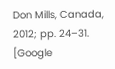Don Mills, Canada, 2012; pp. 24–31. [Google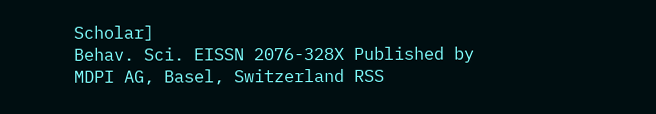Scholar]
Behav. Sci. EISSN 2076-328X Published by MDPI AG, Basel, Switzerland RSS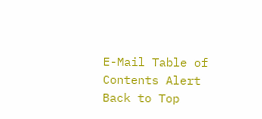E-Mail Table of Contents Alert
Back to Top